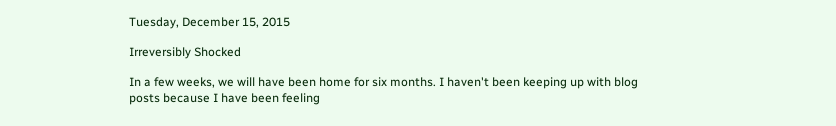Tuesday, December 15, 2015

Irreversibly Shocked

In a few weeks, we will have been home for six months. I haven't been keeping up with blog posts because I have been feeling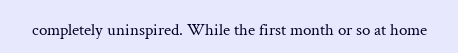completely uninspired. While the first month or so at home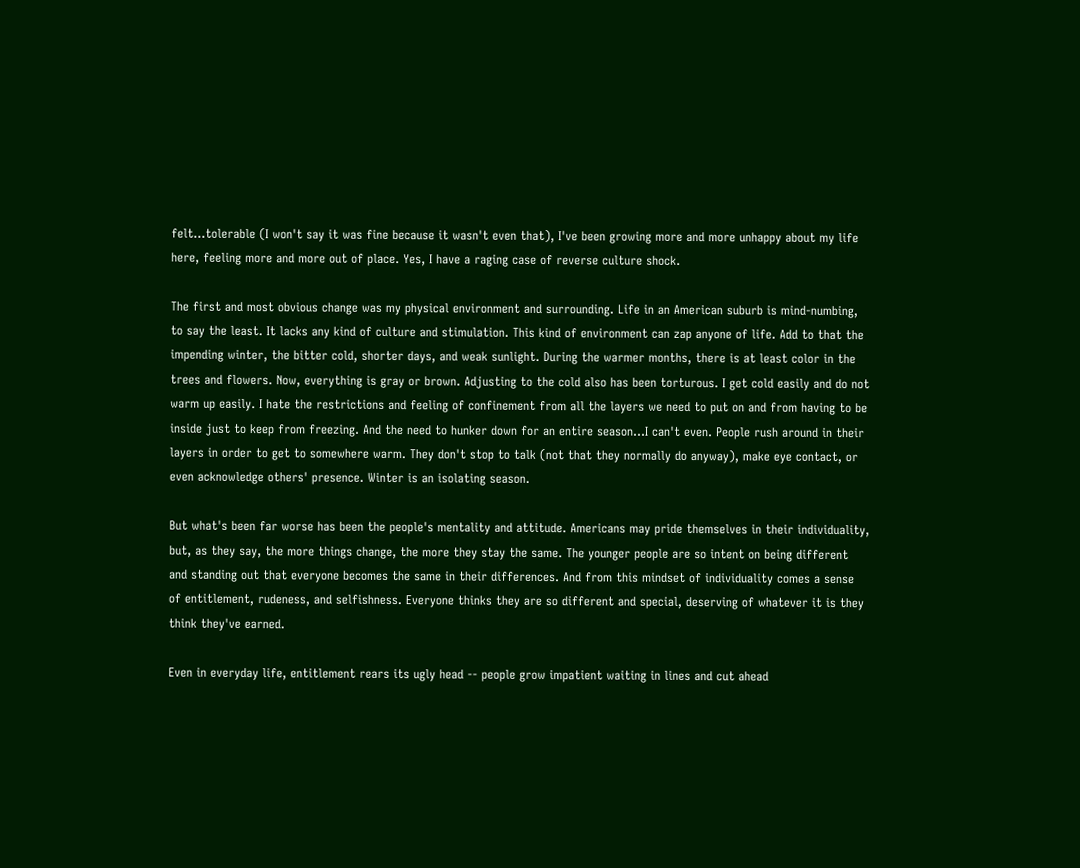felt...tolerable (I won't say it was fine because it wasn't even that), I've been growing more and more unhappy about my life here, feeling more and more out of place. Yes, I have a raging case of reverse culture shock.

The first and most obvious change was my physical environment and surrounding. Life in an American suburb is mind-numbing, to say the least. It lacks any kind of culture and stimulation. This kind of environment can zap anyone of life. Add to that the impending winter, the bitter cold, shorter days, and weak sunlight. During the warmer months, there is at least color in the trees and flowers. Now, everything is gray or brown. Adjusting to the cold also has been torturous. I get cold easily and do not warm up easily. I hate the restrictions and feeling of confinement from all the layers we need to put on and from having to be inside just to keep from freezing. And the need to hunker down for an entire season...I can't even. People rush around in their layers in order to get to somewhere warm. They don't stop to talk (not that they normally do anyway), make eye contact, or even acknowledge others' presence. Winter is an isolating season.

But what's been far worse has been the people's mentality and attitude. Americans may pride themselves in their individuality, but, as they say, the more things change, the more they stay the same. The younger people are so intent on being different and standing out that everyone becomes the same in their differences. And from this mindset of individuality comes a sense of entitlement, rudeness, and selfishness. Everyone thinks they are so different and special, deserving of whatever it is they think they've earned.

Even in everyday life, entitlement rears its ugly head -- people grow impatient waiting in lines and cut ahead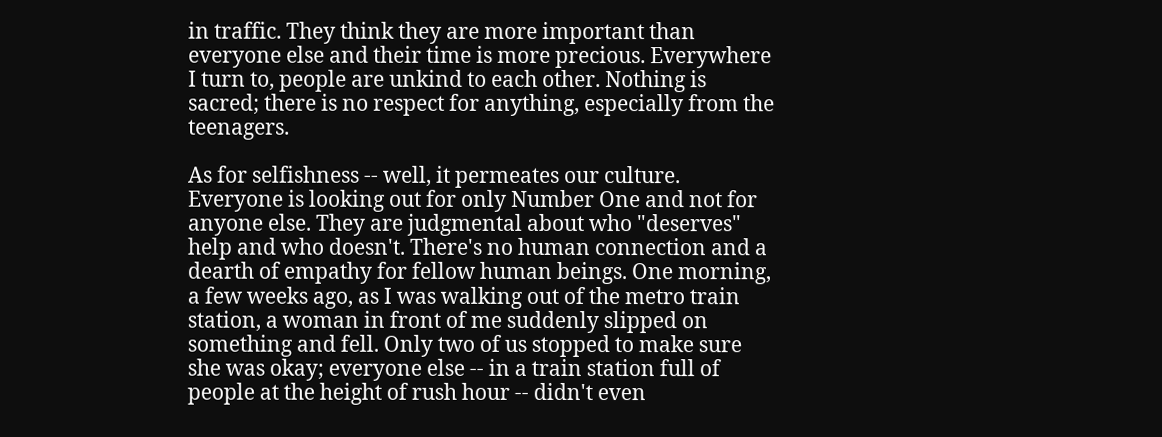in traffic. They think they are more important than everyone else and their time is more precious. Everywhere I turn to, people are unkind to each other. Nothing is sacred; there is no respect for anything, especially from the teenagers.

As for selfishness -- well, it permeates our culture. Everyone is looking out for only Number One and not for anyone else. They are judgmental about who "deserves" help and who doesn't. There's no human connection and a dearth of empathy for fellow human beings. One morning, a few weeks ago, as I was walking out of the metro train station, a woman in front of me suddenly slipped on something and fell. Only two of us stopped to make sure she was okay; everyone else -- in a train station full of people at the height of rush hour -- didn't even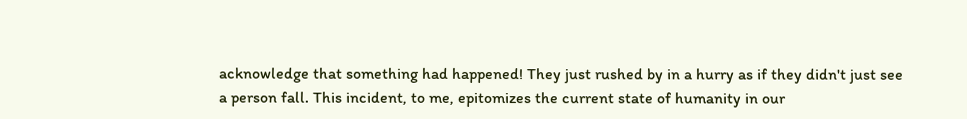acknowledge that something had happened! They just rushed by in a hurry as if they didn't just see a person fall. This incident, to me, epitomizes the current state of humanity in our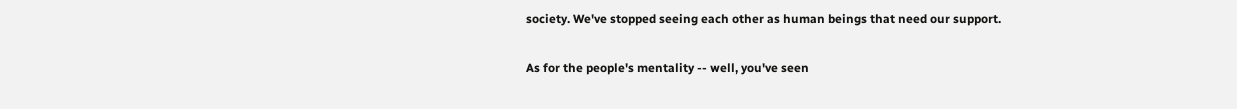society. We've stopped seeing each other as human beings that need our support.

As for the people's mentality -- well, you've seen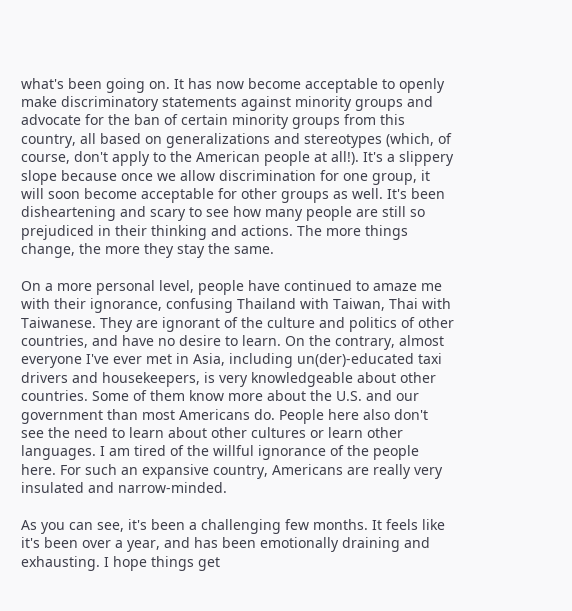what's been going on. It has now become acceptable to openly make discriminatory statements against minority groups and advocate for the ban of certain minority groups from this country, all based on generalizations and stereotypes (which, of course, don't apply to the American people at all!). It's a slippery slope because once we allow discrimination for one group, it will soon become acceptable for other groups as well. It's been disheartening and scary to see how many people are still so prejudiced in their thinking and actions. The more things change, the more they stay the same.

On a more personal level, people have continued to amaze me with their ignorance, confusing Thailand with Taiwan, Thai with Taiwanese. They are ignorant of the culture and politics of other countries, and have no desire to learn. On the contrary, almost everyone I've ever met in Asia, including un(der)-educated taxi drivers and housekeepers, is very knowledgeable about other countries. Some of them know more about the U.S. and our government than most Americans do. People here also don't see the need to learn about other cultures or learn other languages. I am tired of the willful ignorance of the people here. For such an expansive country, Americans are really very insulated and narrow-minded.

As you can see, it's been a challenging few months. It feels like it's been over a year, and has been emotionally draining and exhausting. I hope things get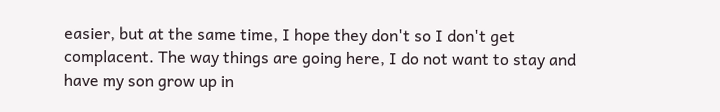easier, but at the same time, I hope they don't so I don't get complacent. The way things are going here, I do not want to stay and have my son grow up in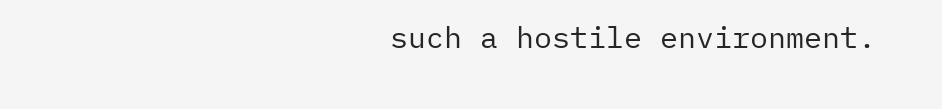such a hostile environment.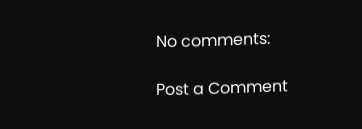No comments:

Post a Comment